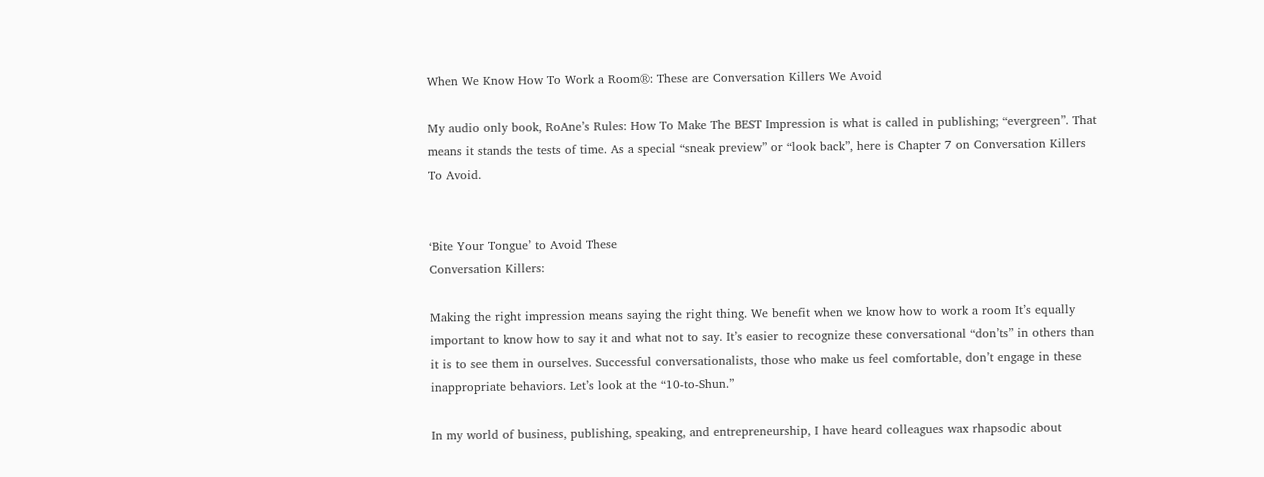When We Know How To Work a Room®: These are Conversation Killers We Avoid

My audio only book, RoAne’s Rules: How To Make The BEST Impression is what is called in publishing; “evergreen”. That means it stands the tests of time. As a special “sneak preview” or “look back”, here is Chapter 7 on Conversation Killers To Avoid.


‘Bite Your Tongue’ to Avoid These
Conversation Killers:

Making the right impression means saying the right thing. We benefit when we know how to work a room It’s equally important to know how to say it and what not to say. It’s easier to recognize these conversational “don’ts” in others than it is to see them in ourselves. Successful conversationalists, those who make us feel comfortable, don’t engage in these inappropriate behaviors. Let’s look at the “10-to-Shun.”

In my world of business, publishing, speaking, and entrepreneurship, I have heard colleagues wax rhapsodic about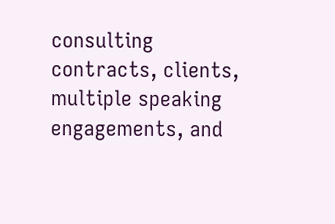consulting contracts, clients, multiple speaking engagements, and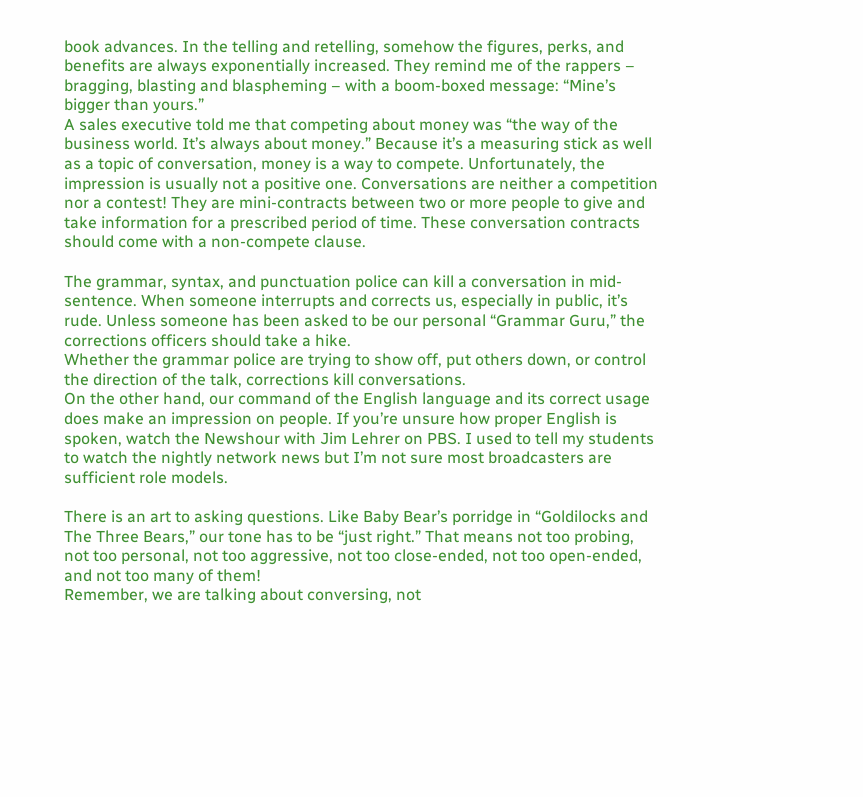book advances. In the telling and retelling, somehow the figures, perks, and benefits are always exponentially increased. They remind me of the rappers – bragging, blasting and blaspheming – with a boom-boxed message: “Mine’s bigger than yours.”
A sales executive told me that competing about money was “the way of the business world. It’s always about money.” Because it’s a measuring stick as well as a topic of conversation, money is a way to compete. Unfortunately, the impression is usually not a positive one. Conversations are neither a competition nor a contest! They are mini-contracts between two or more people to give and take information for a prescribed period of time. These conversation contracts should come with a non-compete clause.

The grammar, syntax, and punctuation police can kill a conversation in mid-sentence. When someone interrupts and corrects us, especially in public, it’s rude. Unless someone has been asked to be our personal “Grammar Guru,” the corrections officers should take a hike.
Whether the grammar police are trying to show off, put others down, or control the direction of the talk, corrections kill conversations.
On the other hand, our command of the English language and its correct usage does make an impression on people. If you’re unsure how proper English is spoken, watch the Newshour with Jim Lehrer on PBS. I used to tell my students to watch the nightly network news but I’m not sure most broadcasters are sufficient role models.

There is an art to asking questions. Like Baby Bear’s porridge in “Goldilocks and The Three Bears,” our tone has to be “just right.” That means not too probing, not too personal, not too aggressive, not too close-ended, not too open-ended, and not too many of them!
Remember, we are talking about conversing, not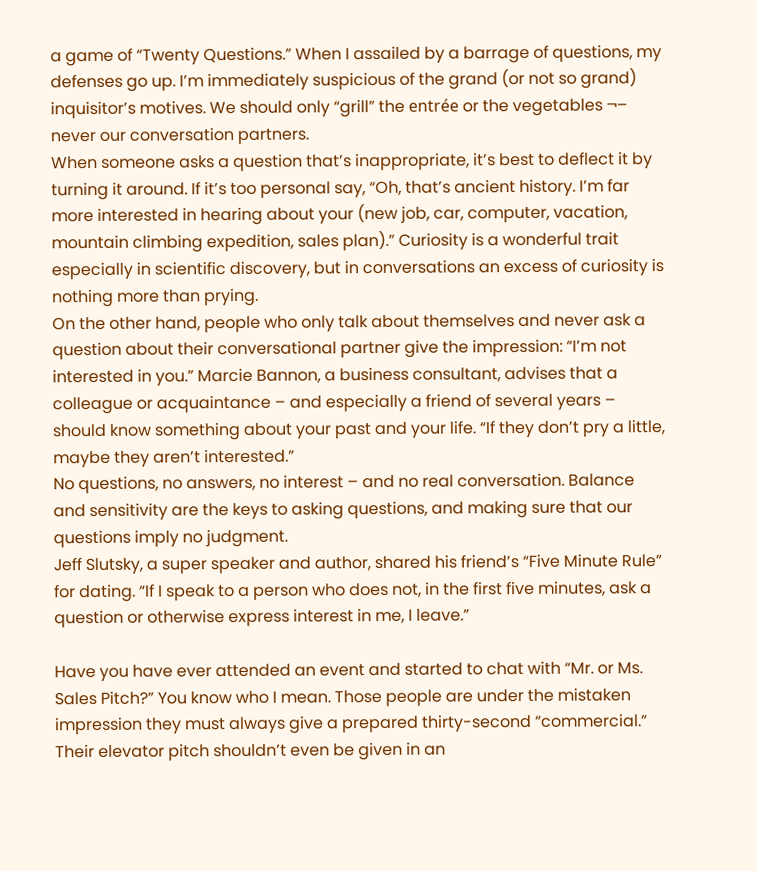a game of “Twenty Questions.” When I assailed by a barrage of questions, my defenses go up. I’m immediately suspicious of the grand (or not so grand) inquisitor’s motives. We should only “grill” the entrée or the vegetables ¬– never our conversation partners.
When someone asks a question that’s inappropriate, it’s best to deflect it by turning it around. If it’s too personal say, “Oh, that’s ancient history. I’m far more interested in hearing about your (new job, car, computer, vacation, mountain climbing expedition, sales plan).” Curiosity is a wonderful trait especially in scientific discovery, but in conversations an excess of curiosity is nothing more than prying.
On the other hand, people who only talk about themselves and never ask a question about their conversational partner give the impression: “I’m not interested in you.” Marcie Bannon, a business consultant, advises that a colleague or acquaintance – and especially a friend of several years – should know something about your past and your life. “If they don’t pry a little, maybe they aren’t interested.”
No questions, no answers, no interest – and no real conversation. Balance and sensitivity are the keys to asking questions, and making sure that our questions imply no judgment.
Jeff Slutsky, a super speaker and author, shared his friend’s “Five Minute Rule” for dating. “If I speak to a person who does not, in the first five minutes, ask a question or otherwise express interest in me, I leave.”

Have you have ever attended an event and started to chat with “Mr. or Ms. Sales Pitch?” You know who I mean. Those people are under the mistaken impression they must always give a prepared thirty-second “commercial.” Their elevator pitch shouldn’t even be given in an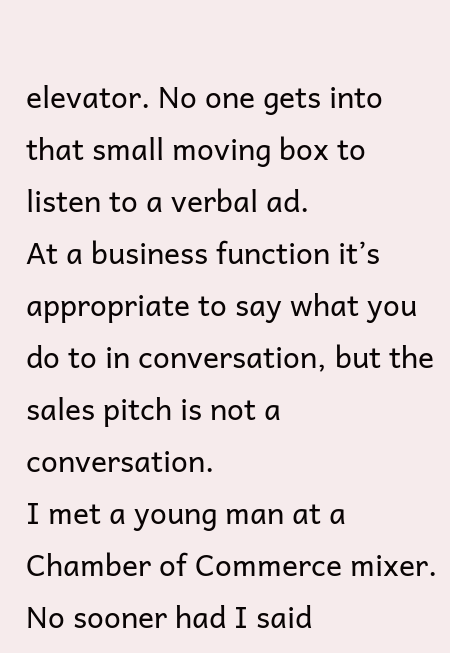elevator. No one gets into that small moving box to listen to a verbal ad.
At a business function it’s appropriate to say what you do to in conversation, but the sales pitch is not a conversation.
I met a young man at a Chamber of Commerce mixer. No sooner had I said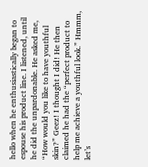hello when he enthusiastically began to espouse his product line. I listened, until he did the unpardonable. He asked me, “How would you like to have youthful skin?” Geez! I thought I did! He then claimed he had the “perfect product to help me achieve a youthful look.” Hmmm, let’s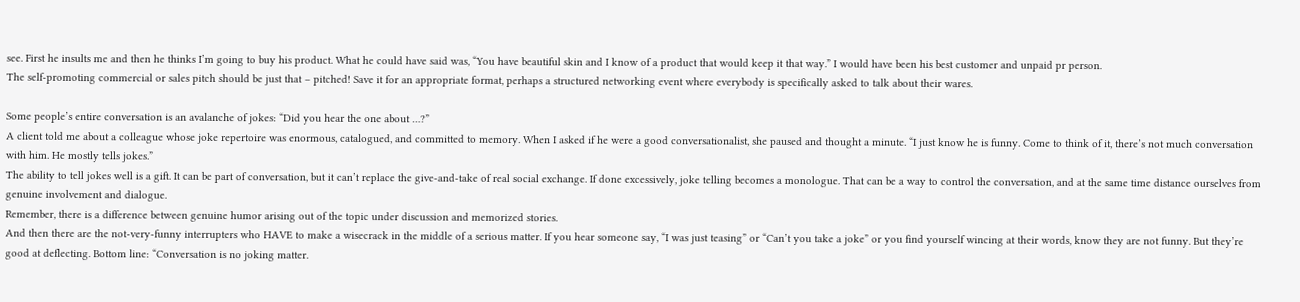see. First he insults me and then he thinks I’m going to buy his product. What he could have said was, “You have beautiful skin and I know of a product that would keep it that way.” I would have been his best customer and unpaid pr person.
The self-promoting commercial or sales pitch should be just that – pitched! Save it for an appropriate format, perhaps a structured networking event where everybody is specifically asked to talk about their wares.

Some people’s entire conversation is an avalanche of jokes: “Did you hear the one about …?”
A client told me about a colleague whose joke repertoire was enormous, catalogued, and committed to memory. When I asked if he were a good conversationalist, she paused and thought a minute. “I just know he is funny. Come to think of it, there’s not much conversation with him. He mostly tells jokes.”
The ability to tell jokes well is a gift. It can be part of conversation, but it can’t replace the give-and-take of real social exchange. If done excessively, joke telling becomes a monologue. That can be a way to control the conversation, and at the same time distance ourselves from genuine involvement and dialogue.
Remember, there is a difference between genuine humor arising out of the topic under discussion and memorized stories.
And then there are the not-very-funny interrupters who HAVE to make a wisecrack in the middle of a serious matter. If you hear someone say, “I was just teasing” or “Can’t you take a joke” or you find yourself wincing at their words, know they are not funny. But they’re good at deflecting. Bottom line: “Conversation is no joking matter.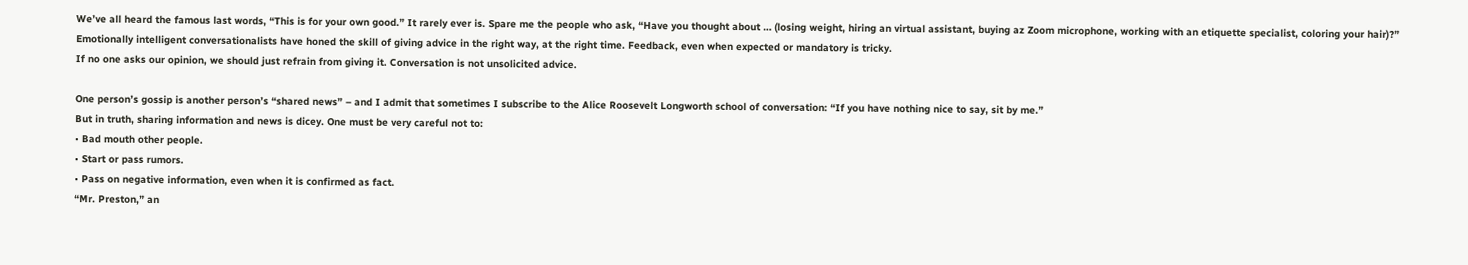We’ve all heard the famous last words, “This is for your own good.” It rarely ever is. Spare me the people who ask, “Have you thought about … (losing weight, hiring an virtual assistant, buying az Zoom microphone, working with an etiquette specialist, coloring your hair)?”
Emotionally intelligent conversationalists have honed the skill of giving advice in the right way, at the right time. Feedback, even when expected or mandatory is tricky.
If no one asks our opinion, we should just refrain from giving it. Conversation is not unsolicited advice.

One person’s gossip is another person’s “shared news” – and I admit that sometimes I subscribe to the Alice Roosevelt Longworth school of conversation: “If you have nothing nice to say, sit by me.”
But in truth, sharing information and news is dicey. One must be very careful not to:
• Bad mouth other people.
• Start or pass rumors.
• Pass on negative information, even when it is confirmed as fact.
“Mr. Preston,” an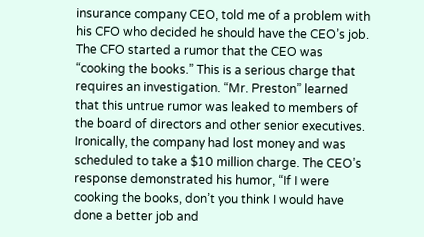insurance company CEO, told me of a problem with his CFO who decided he should have the CEO’s job. The CFO started a rumor that the CEO was “cooking the books.” This is a serious charge that requires an investigation. “Mr. Preston” learned that this untrue rumor was leaked to members of the board of directors and other senior executives. Ironically, the company had lost money and was scheduled to take a $10 million charge. The CEO’s response demonstrated his humor, “If I were cooking the books, don’t you think I would have done a better job and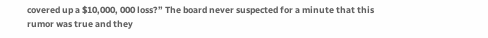covered up a $10,000, 000 loss?” The board never suspected for a minute that this rumor was true and they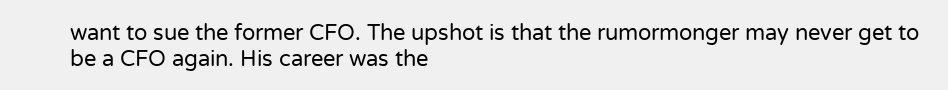want to sue the former CFO. The upshot is that the rumormonger may never get to be a CFO again. His career was the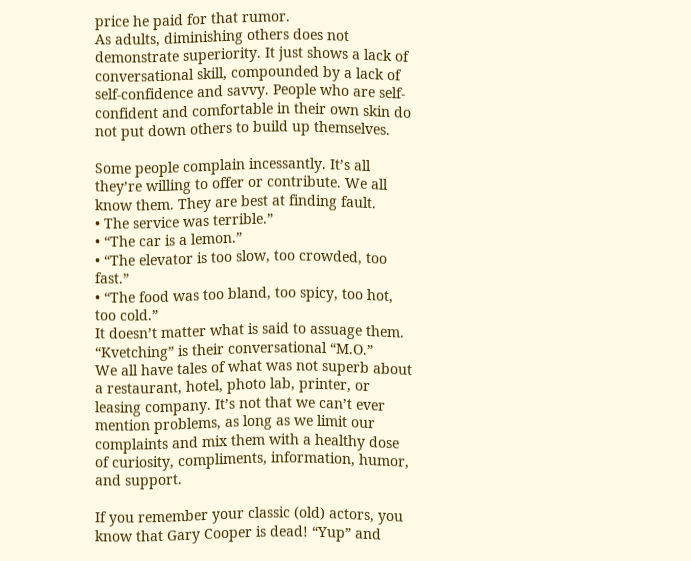price he paid for that rumor.
As adults, diminishing others does not demonstrate superiority. It just shows a lack of conversational skill, compounded by a lack of self-confidence and savvy. People who are self-confident and comfortable in their own skin do not put down others to build up themselves.

Some people complain incessantly. It’s all they’re willing to offer or contribute. We all know them. They are best at finding fault.
• The service was terrible.”
• “The car is a lemon.”
• “The elevator is too slow, too crowded, too fast.”
• “The food was too bland, too spicy, too hot, too cold.”
It doesn’t matter what is said to assuage them. “Kvetching” is their conversational “M.O.”
We all have tales of what was not superb about a restaurant, hotel, photo lab, printer, or leasing company. It’s not that we can’t ever mention problems, as long as we limit our complaints and mix them with a healthy dose of curiosity, compliments, information, humor, and support.

If you remember your classic (old) actors, you know that Gary Cooper is dead! “Yup” and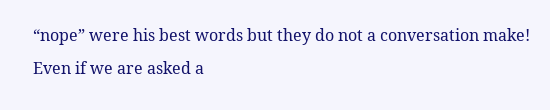“nope” were his best words but they do not a conversation make! Even if we are asked a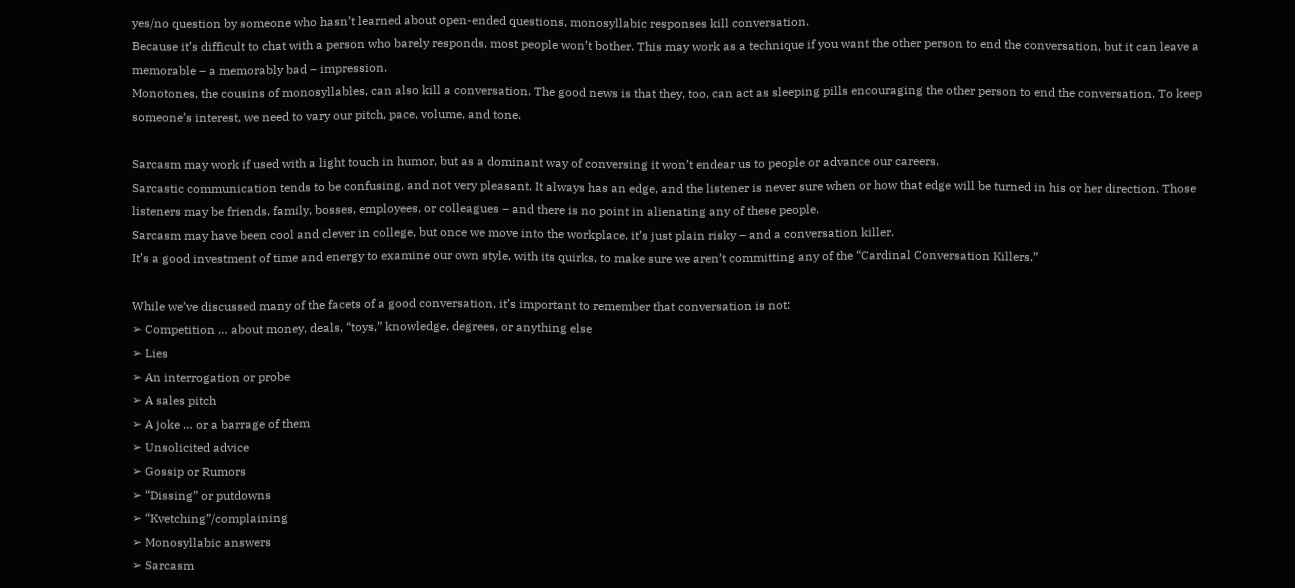yes/no question by someone who hasn’t learned about open-ended questions, monosyllabic responses kill conversation.
Because it’s difficult to chat with a person who barely responds, most people won’t bother. This may work as a technique if you want the other person to end the conversation, but it can leave a memorable – a memorably bad – impression.
Monotones, the cousins of monosyllables, can also kill a conversation. The good news is that they, too, can act as sleeping pills encouraging the other person to end the conversation. To keep someone’s interest, we need to vary our pitch, pace, volume, and tone.

Sarcasm may work if used with a light touch in humor, but as a dominant way of conversing it won’t endear us to people or advance our careers.
Sarcastic communication tends to be confusing, and not very pleasant. It always has an edge, and the listener is never sure when or how that edge will be turned in his or her direction. Those listeners may be friends, family, bosses, employees, or colleagues – and there is no point in alienating any of these people.
Sarcasm may have been cool and clever in college, but once we move into the workplace, it’s just plain risky – and a conversation killer.
It’s a good investment of time and energy to examine our own style, with its quirks, to make sure we aren’t committing any of the “Cardinal Conversation Killers.”

While we’ve discussed many of the facets of a good conversation, it’s important to remember that conversation is not:
➢ Competition … about money, deals, “toys,” knowledge, degrees, or anything else
➢ Lies
➢ An interrogation or probe
➢ A sales pitch
➢ A joke … or a barrage of them
➢ Unsolicited advice
➢ Gossip or Rumors
➢ “Dissing” or putdowns
➢ “Kvetching”/complaining
➢ Monosyllabic answers
➢ Sarcasm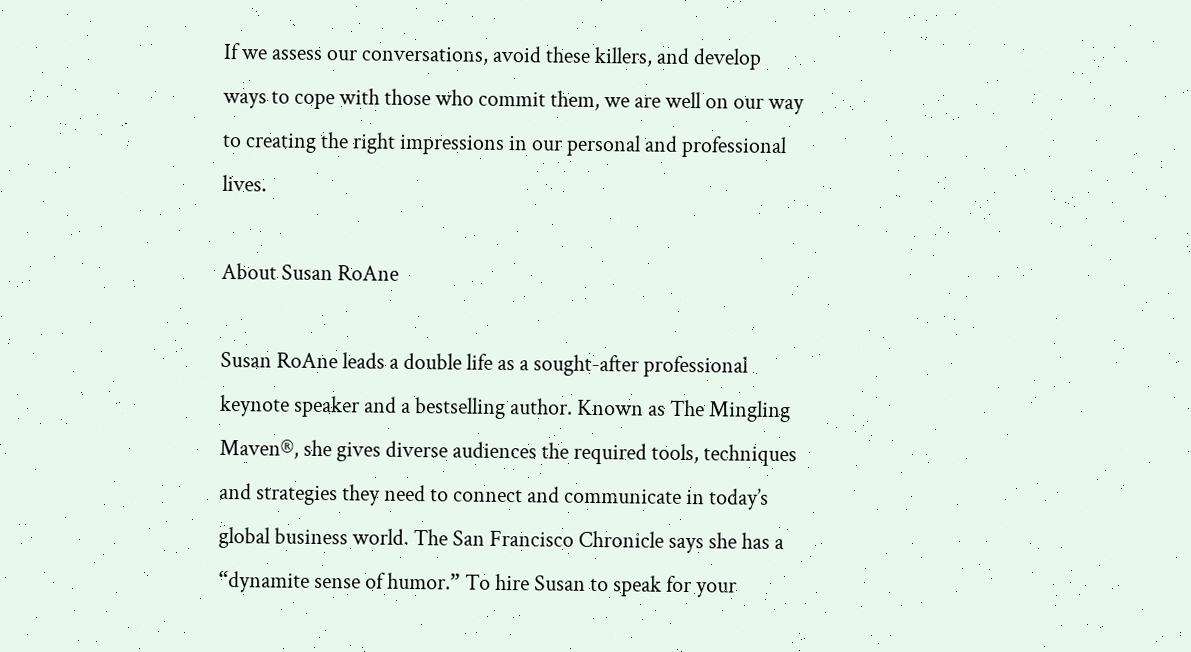If we assess our conversations, avoid these killers, and develop ways to cope with those who commit them, we are well on our way to creating the right impressions in our personal and professional lives.

About Susan RoAne

Susan RoAne leads a double life as a sought-after professional keynote speaker and a bestselling author. Known as The Mingling Maven®, she gives diverse audiences the required tools, techniques and strategies they need to connect and communicate in today’s global business world. The San Francisco Chronicle says she has a “dynamite sense of humor.” To hire Susan to speak for your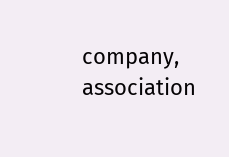company, association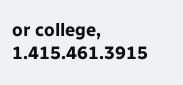or college, 1.415.461.3915